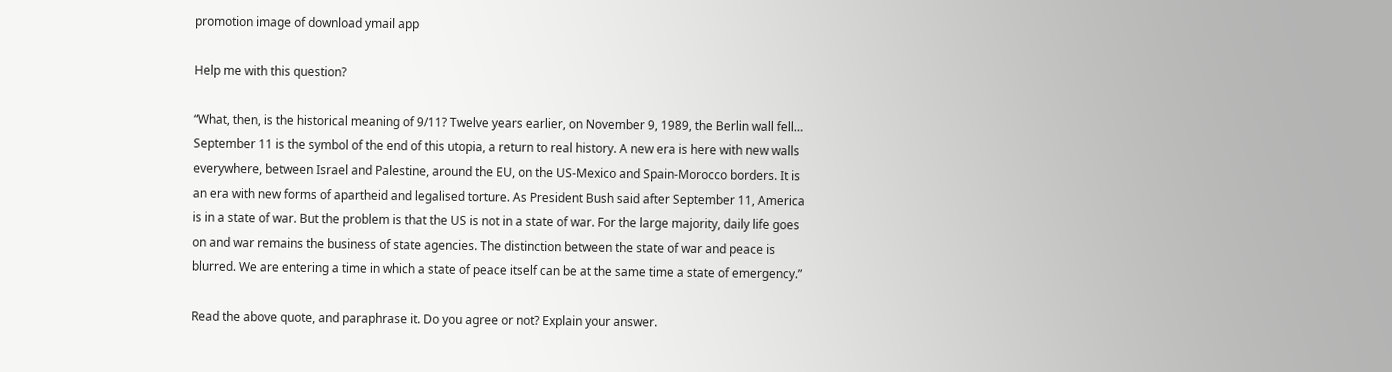promotion image of download ymail app

Help me with this question?

“What, then, is the historical meaning of 9/11? Twelve years earlier, on November 9, 1989, the Berlin wall fell… September 11 is the symbol of the end of this utopia, a return to real history. A new era is here with new walls everywhere, between Israel and Palestine, around the EU, on the US-Mexico and Spain-Morocco borders. It is an era with new forms of apartheid and legalised torture. As President Bush said after September 11, America is in a state of war. But the problem is that the US is not in a state of war. For the large majority, daily life goes on and war remains the business of state agencies. The distinction between the state of war and peace is blurred. We are entering a time in which a state of peace itself can be at the same time a state of emergency.”

Read the above quote, and paraphrase it. Do you agree or not? Explain your answer.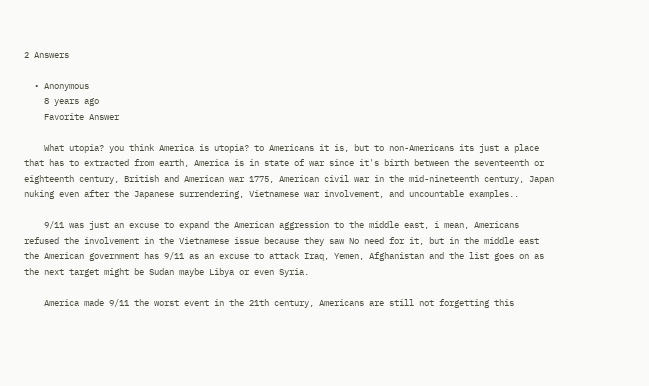2 Answers

  • Anonymous
    8 years ago
    Favorite Answer

    What utopia? you think America is utopia? to Americans it is, but to non-Americans its just a place that has to extracted from earth, America is in state of war since it's birth between the seventeenth or eighteenth century, British and American war 1775, American civil war in the mid-nineteenth century, Japan nuking even after the Japanese surrendering, Vietnamese war involvement, and uncountable examples..

    9/11 was just an excuse to expand the American aggression to the middle east, i mean, Americans refused the involvement in the Vietnamese issue because they saw No need for it, but in the middle east the American government has 9/11 as an excuse to attack Iraq, Yemen, Afghanistan and the list goes on as the next target might be Sudan maybe Libya or even Syria.

    America made 9/11 the worst event in the 21th century, Americans are still not forgetting this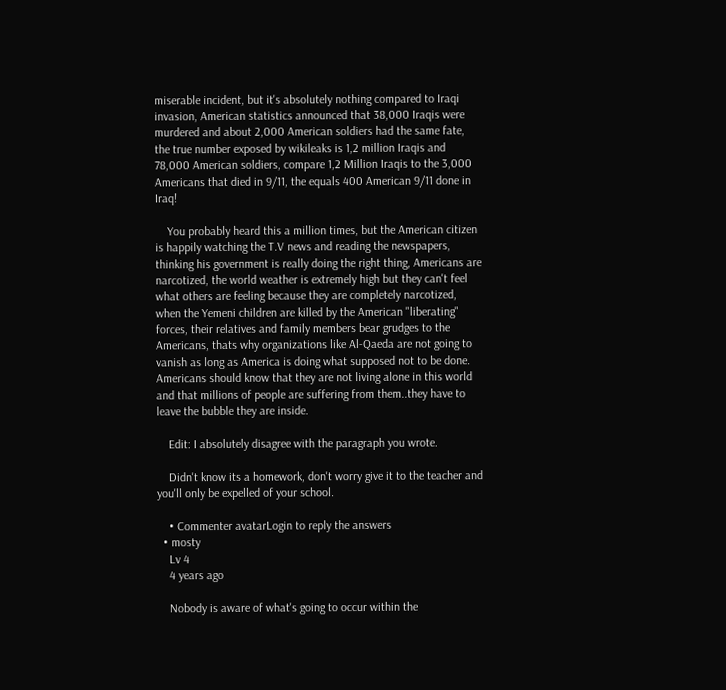miserable incident, but it's absolutely nothing compared to Iraqi invasion, American statistics announced that 38,000 Iraqis were murdered and about 2,000 American soldiers had the same fate, the true number exposed by wikileaks is 1,2 million Iraqis and 78,000 American soldiers, compare 1,2 Million Iraqis to the 3,000 Americans that died in 9/11, the equals 400 American 9/11 done in Iraq!

    You probably heard this a million times, but the American citizen is happily watching the T.V news and reading the newspapers, thinking his government is really doing the right thing, Americans are narcotized, the world weather is extremely high but they can't feel what others are feeling because they are completely narcotized, when the Yemeni children are killed by the American "liberating" forces, their relatives and family members bear grudges to the Americans, thats why organizations like Al-Qaeda are not going to vanish as long as America is doing what supposed not to be done. Americans should know that they are not living alone in this world and that millions of people are suffering from them..they have to leave the bubble they are inside.

    Edit: I absolutely disagree with the paragraph you wrote.

    Didn't know its a homework, don't worry give it to the teacher and you'll only be expelled of your school.

    • Commenter avatarLogin to reply the answers
  • mosty
    Lv 4
    4 years ago

    Nobody is aware of what's going to occur within the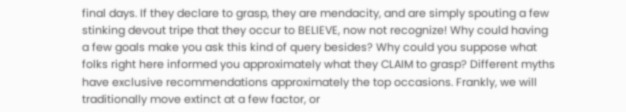final days. If they declare to grasp, they are mendacity, and are simply spouting a few stinking devout tripe that they occur to BELIEVE, now not recognize! Why could having a few goals make you ask this kind of query besides? Why could you suppose what folks right here informed you approximately what they CLAIM to grasp? Different myths have exclusive recommendations approximately the top occasions. Frankly, we will traditionally move extinct at a few factor, or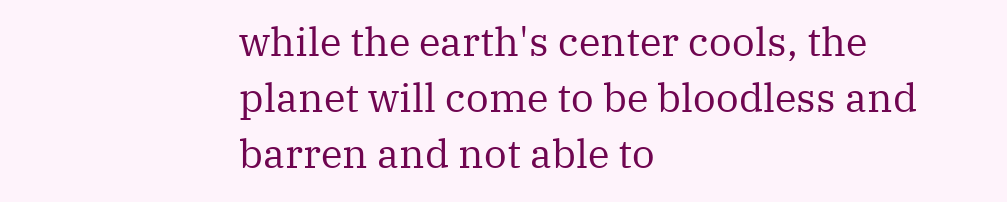while the earth's center cools, the planet will come to be bloodless and barren and not able to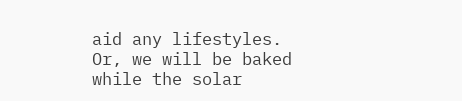aid any lifestyles. Or, we will be baked while the solar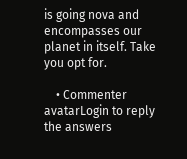is going nova and encompasses our planet in itself. Take you opt for.

    • Commenter avatarLogin to reply the answers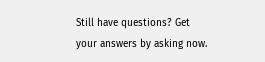Still have questions? Get your answers by asking now.